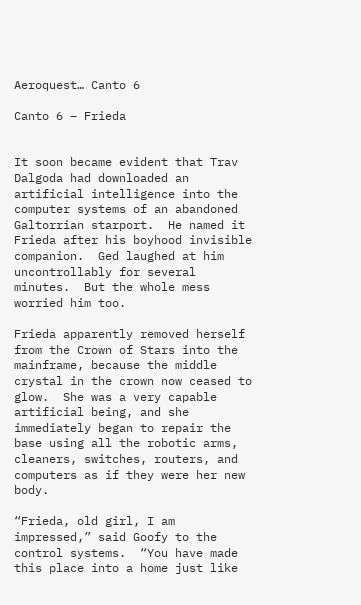Aeroquest… Canto 6

Canto 6 – Frieda


It soon became evident that Trav Dalgoda had downloaded an artificial intelligence into the computer systems of an abandoned Galtorrian starport.  He named it Frieda after his boyhood invisible companion.  Ged laughed at him uncontrollably for several minutes.  But the whole mess worried him too.

Frieda apparently removed herself from the Crown of Stars into the mainframe, because the middle crystal in the crown now ceased to glow.  She was a very capable artificial being, and she immediately began to repair the base using all the robotic arms, cleaners, switches, routers, and computers as if they were her new body.

“Frieda, old girl, I am impressed,” said Goofy to the control systems.  “You have made this place into a home just like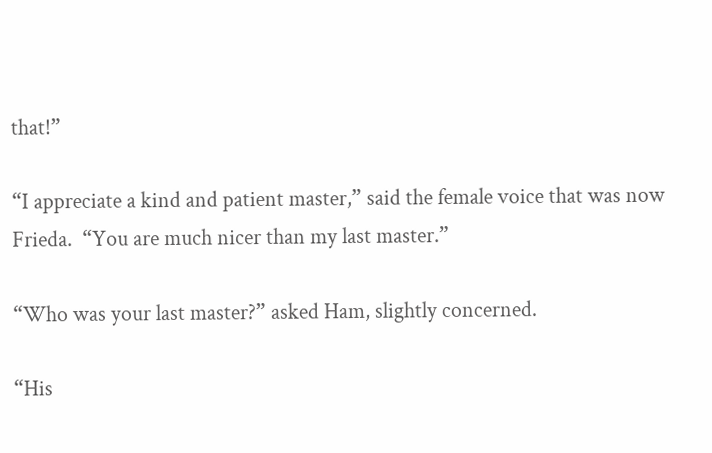that!”

“I appreciate a kind and patient master,” said the female voice that was now Frieda.  “You are much nicer than my last master.”

“Who was your last master?” asked Ham, slightly concerned.

“His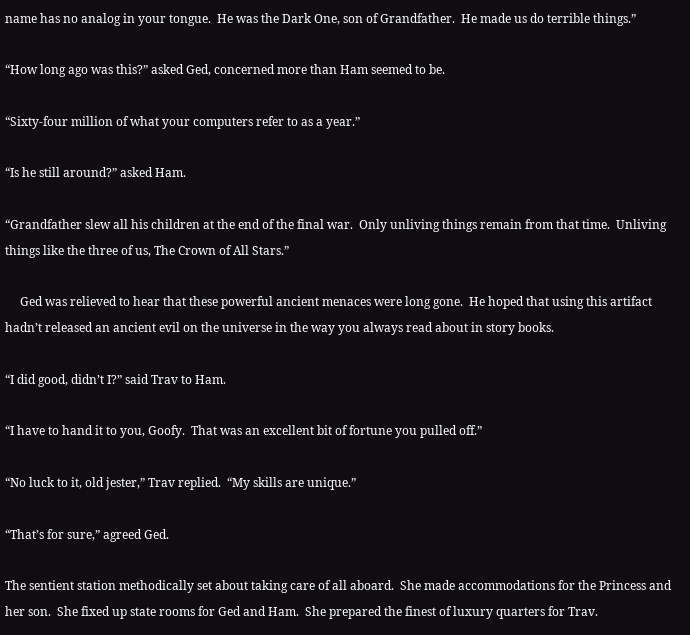name has no analog in your tongue.  He was the Dark One, son of Grandfather.  He made us do terrible things.”

“How long ago was this?” asked Ged, concerned more than Ham seemed to be.

“Sixty-four million of what your computers refer to as a year.”

“Is he still around?” asked Ham.

“Grandfather slew all his children at the end of the final war.  Only unliving things remain from that time.  Unliving things like the three of us, The Crown of All Stars.”

     Ged was relieved to hear that these powerful ancient menaces were long gone.  He hoped that using this artifact hadn’t released an ancient evil on the universe in the way you always read about in story books.

“I did good, didn’t I?” said Trav to Ham.

“I have to hand it to you, Goofy.  That was an excellent bit of fortune you pulled off.”

“No luck to it, old jester,” Trav replied.  “My skills are unique.”

“That’s for sure,” agreed Ged.

The sentient station methodically set about taking care of all aboard.  She made accommodations for the Princess and her son.  She fixed up state rooms for Ged and Ham.  She prepared the finest of luxury quarters for Trav.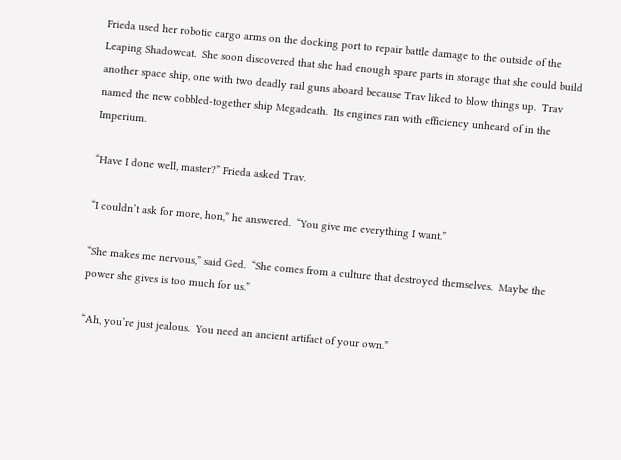Frieda used her robotic cargo arms on the docking port to repair battle damage to the outside of the Leaping Shadowcat.  She soon discovered that she had enough spare parts in storage that she could build another space ship, one with two deadly rail guns aboard because Trav liked to blow things up.  Trav named the new cobbled-together ship Megadeath.  Its engines ran with efficiency unheard of in the Imperium.

“Have I done well, master?” Frieda asked Trav.

“I couldn’t ask for more, hon,” he answered.  “You give me everything I want.”

“She makes me nervous,” said Ged.  “She comes from a culture that destroyed themselves.  Maybe the power she gives is too much for us.”

“Ah, you’re just jealous.  You need an ancient artifact of your own.”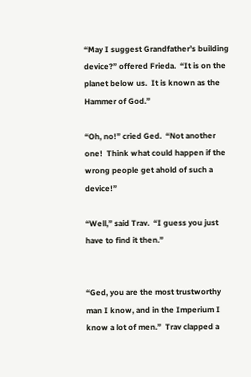“May I suggest Grandfather’s building device?” offered Frieda.  “It is on the planet below us.  It is known as the Hammer of God.”

“Oh, no!” cried Ged.  “Not another one!  Think what could happen if the wrong people get ahold of such a device!”

“Well,” said Trav.  “I guess you just have to find it then.”


“Ged, you are the most trustworthy man I know, and in the Imperium I know a lot of men.”  Trav clapped a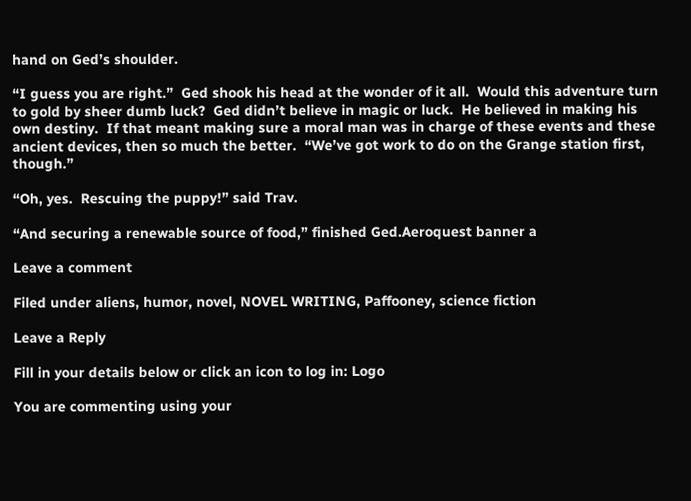hand on Ged’s shoulder.

“I guess you are right.”  Ged shook his head at the wonder of it all.  Would this adventure turn to gold by sheer dumb luck?  Ged didn’t believe in magic or luck.  He believed in making his own destiny.  If that meant making sure a moral man was in charge of these events and these ancient devices, then so much the better.  “We’ve got work to do on the Grange station first, though.”

“Oh, yes.  Rescuing the puppy!” said Trav.

“And securing a renewable source of food,” finished Ged.Aeroquest banner a

Leave a comment

Filed under aliens, humor, novel, NOVEL WRITING, Paffooney, science fiction

Leave a Reply

Fill in your details below or click an icon to log in: Logo

You are commenting using your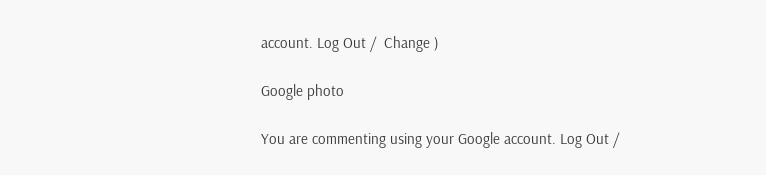account. Log Out /  Change )

Google photo

You are commenting using your Google account. Log Out /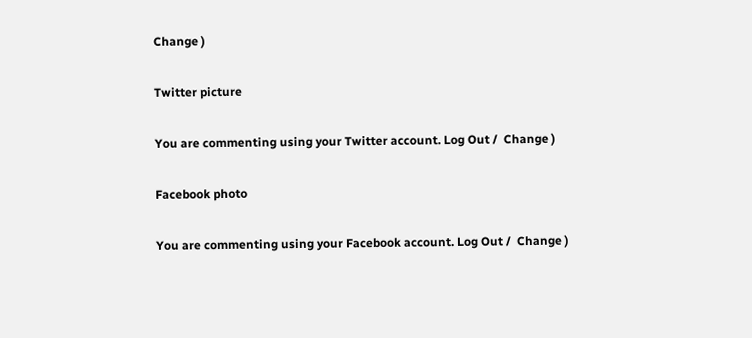Change )

Twitter picture

You are commenting using your Twitter account. Log Out /  Change )

Facebook photo

You are commenting using your Facebook account. Log Out /  Change )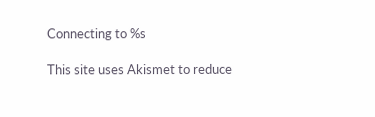Connecting to %s

This site uses Akismet to reduce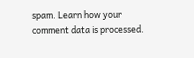spam. Learn how your comment data is processed.